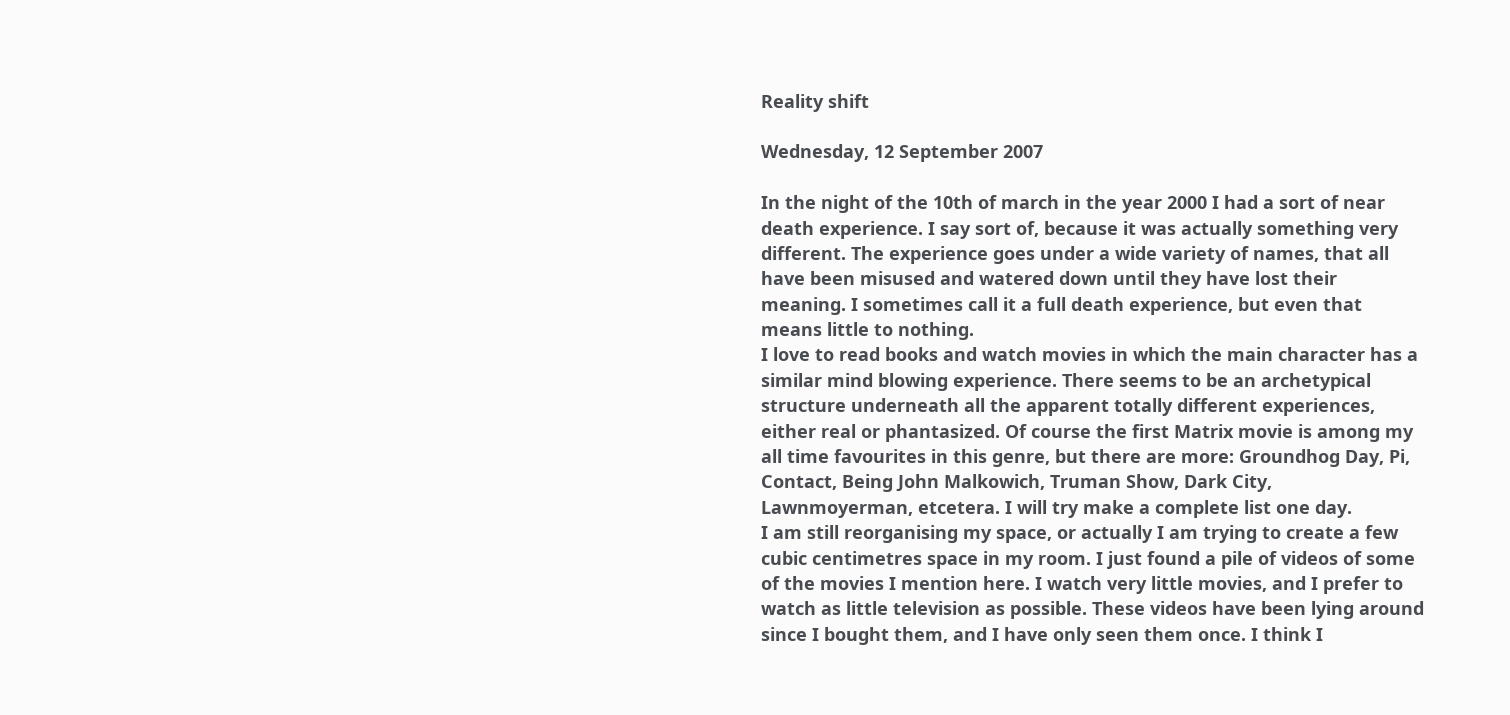Reality shift

Wednesday, 12 September 2007

In the night of the 10th of march in the year 2000 I had a sort of near death experience. I say sort of, because it was actually something very different. The experience goes under a wide variety of names, that all have been misused and watered down until they have lost their meaning. I sometimes call it a full death experience, but even that means little to nothing.
I love to read books and watch movies in which the main character has a similar mind blowing experience. There seems to be an archetypical structure underneath all the apparent totally different experiences, either real or phantasized. Of course the first Matrix movie is among my all time favourites in this genre, but there are more: Groundhog Day, Pi, Contact, Being John Malkowich, Truman Show, Dark City, Lawnmoyerman, etcetera. I will try make a complete list one day.
I am still reorganising my space, or actually I am trying to create a few cubic centimetres space in my room. I just found a pile of videos of some of the movies I mention here. I watch very little movies, and I prefer to watch as little television as possible. These videos have been lying around since I bought them, and I have only seen them once. I think I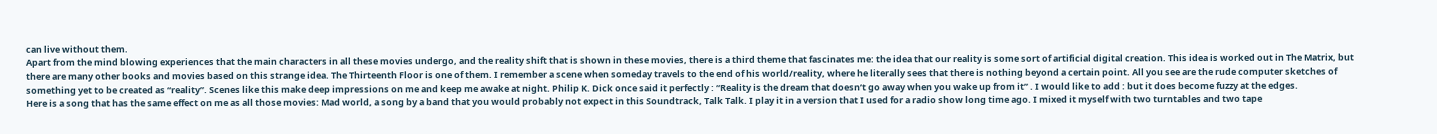can live without them.
Apart from the mind blowing experiences that the main characters in all these movies undergo, and the reality shift that is shown in these movies, there is a third theme that fascinates me: the idea that our reality is some sort of artificial digital creation. This idea is worked out in The Matrix, but there are many other books and movies based on this strange idea. The Thirteenth Floor is one of them. I remember a scene when someday travels to the end of his world/reality, where he literally sees that there is nothing beyond a certain point. All you see are the rude computer sketches of something yet to be created as “reality”. Scenes like this make deep impressions on me and keep me awake at night. Philip K. Dick once said it perfectly : “Reality is the dream that doesn’t go away when you wake up from it” . I would like to add : but it does become fuzzy at the edges.
Here is a song that has the same effect on me as all those movies: Mad world, a song by a band that you would probably not expect in this Soundtrack, Talk Talk. I play it in a version that I used for a radio show long time ago. I mixed it myself with two turntables and two tape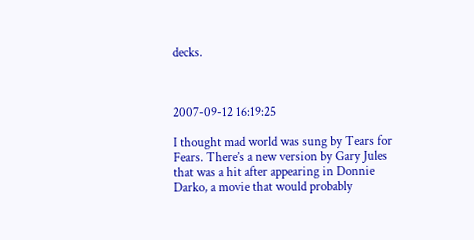decks.



2007-09-12 16:19:25

I thought mad world was sung by Tears for Fears. There’s a new version by Gary Jules that was a hit after appearing in Donnie Darko, a movie that would probably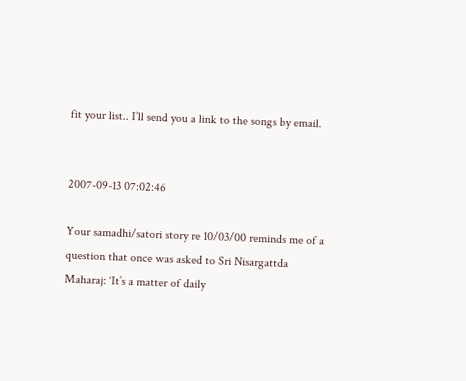fit your list.. I’ll send you a link to the songs by email.


2007-09-13 07:02:46

Your samadhi/satori story re 10/03/00 reminds me of a question that once was asked to Sri Nisargattda Maharaj: ‘It’s a matter of daily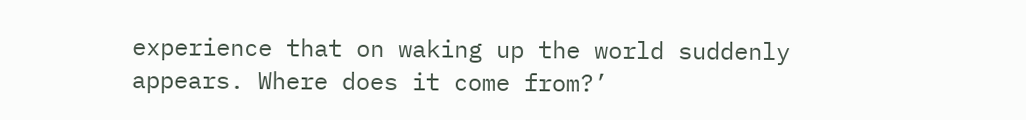experience that on waking up the world suddenly appears. Where does it come from?’